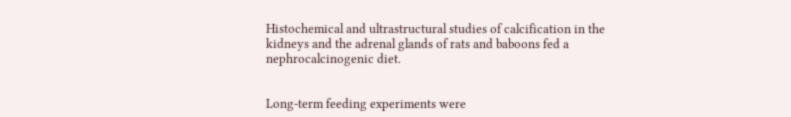Histochemical and ultrastructural studies of calcification in the kidneys and the adrenal glands of rats and baboons fed a nephrocalcinogenic diet.


Long-term feeding experiments were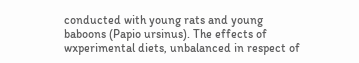conducted with young rats and young baboons (Papio ursinus). The effects of wxperimental diets, unbalanced in respect of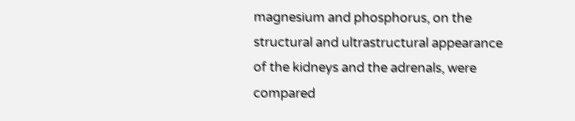magnesium and phosphorus, on the structural and ultrastructural appearance of the kidneys and the adrenals, were compared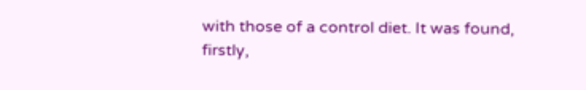with those of a control diet. It was found, firstly,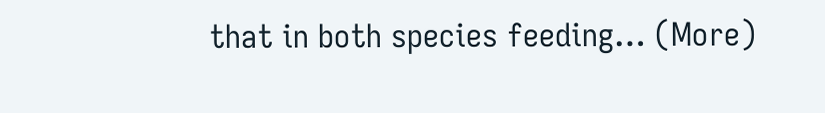that in both species feeding… (More)